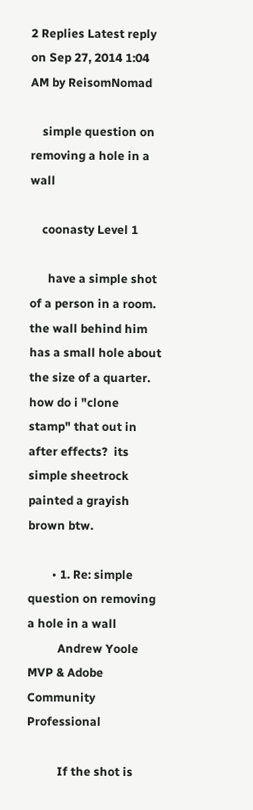2 Replies Latest reply on Sep 27, 2014 1:04 AM by ReisomNomad

    simple question on removing a hole in a wall

    coonasty Level 1

      have a simple shot of a person in a room.  the wall behind him has a small hole about the size of a quarter.  how do i "clone stamp" that out in after effects?  its simple sheetrock painted a grayish brown btw.

        • 1. Re: simple question on removing a hole in a wall
          Andrew Yoole MVP & Adobe Community Professional

          If the shot is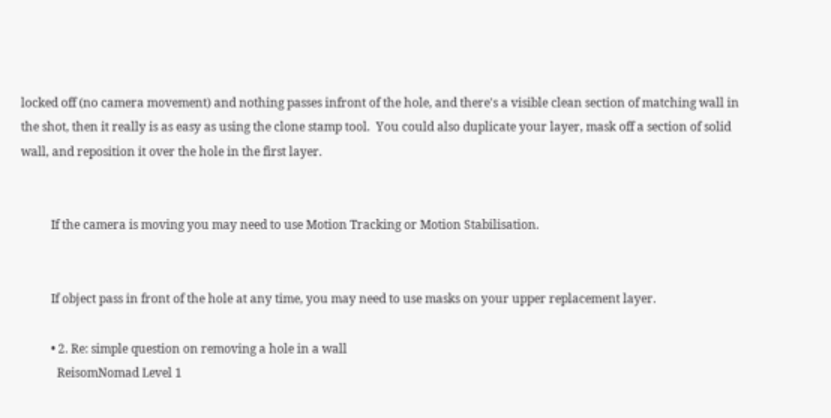locked off (no camera movement) and nothing passes infront of the hole, and there's a visible clean section of matching wall in the shot, then it really is as easy as using the clone stamp tool.  You could also duplicate your layer, mask off a section of solid wall, and reposition it over the hole in the first layer.


          If the camera is moving you may need to use Motion Tracking or Motion Stabilisation.


          If object pass in front of the hole at any time, you may need to use masks on your upper replacement layer.

          • 2. Re: simple question on removing a hole in a wall
            ReisomNomad Level 1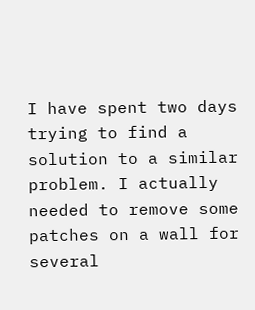I have spent two days trying to find a solution to a similar problem. I actually needed to remove some patches on a wall for several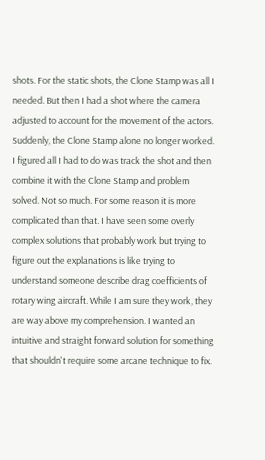shots. For the static shots, the Clone Stamp was all I needed. But then I had a shot where the camera adjusted to account for the movement of the actors. Suddenly, the Clone Stamp alone no longer worked. I figured all I had to do was track the shot and then combine it with the Clone Stamp and problem solved. Not so much. For some reason it is more complicated than that. I have seen some overly complex solutions that probably work but trying to figure out the explanations is like trying to understand someone describe drag coefficients of rotary wing aircraft. While I am sure they work, they are way above my comprehension. I wanted an intuitive and straight forward solution for something that shouldn't require some arcane technique to fix.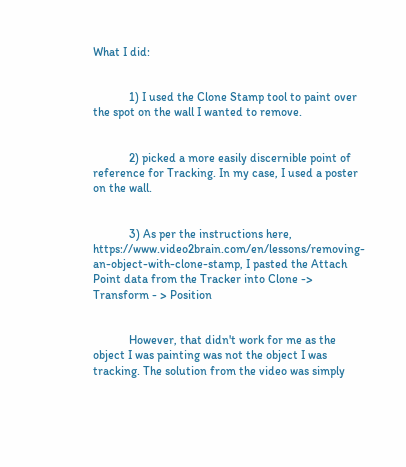What I did:


            1) I used the Clone Stamp tool to paint over the spot on the wall I wanted to remove.


            2) picked a more easily discernible point of reference for Tracking. In my case, I used a poster on the wall.


            3) As per the instructions here, https://www.video2brain.com/en/lessons/removing-an-object-with-clone-stamp, I pasted the Attach Point data from the Tracker into Clone -> Transform - > Position


            However, that didn't work for me as the object I was painting was not the object I was tracking. The solution from the video was simply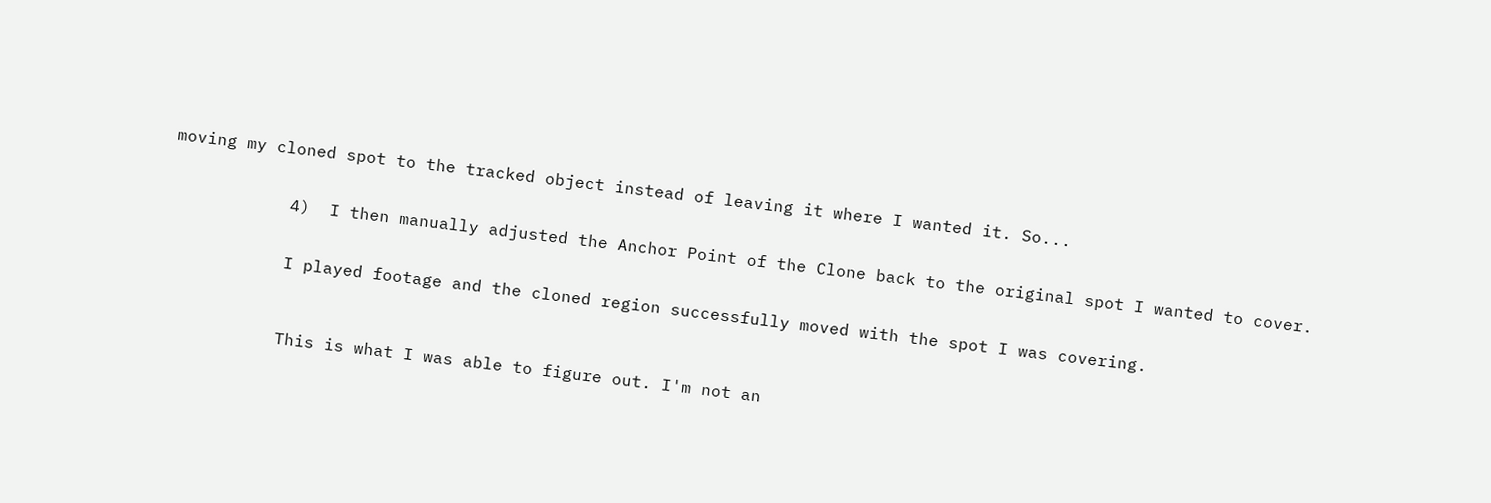moving my cloned spot to the tracked object instead of leaving it where I wanted it. So...


            4)  I then manually adjusted the Anchor Point of the Clone back to the original spot I wanted to cover.


            I played footage and the cloned region successfully moved with the spot I was covering.



            This is what I was able to figure out. I'm not an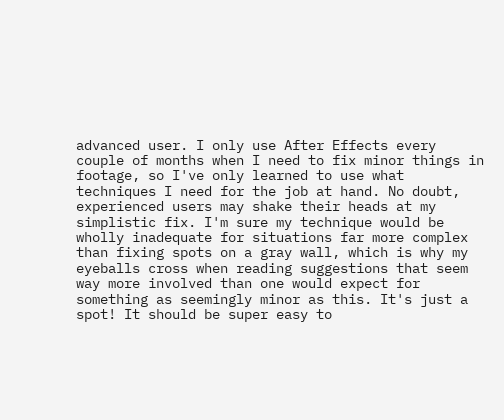advanced user. I only use After Effects every couple of months when I need to fix minor things in footage, so I've only learned to use what techniques I need for the job at hand. No doubt, experienced users may shake their heads at my simplistic fix. I'm sure my technique would be wholly inadequate for situations far more complex than fixing spots on a gray wall, which is why my eyeballs cross when reading suggestions that seem way more involved than one would expect for something as seemingly minor as this. It's just a spot! It should be super easy to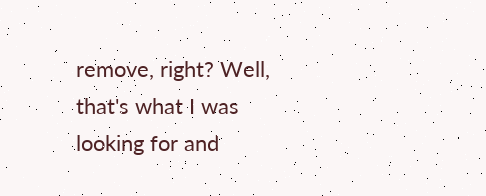remove, right? Well, that's what I was looking for and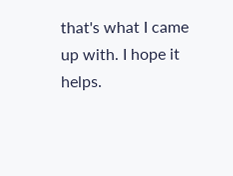that's what I came up with. I hope it helps.